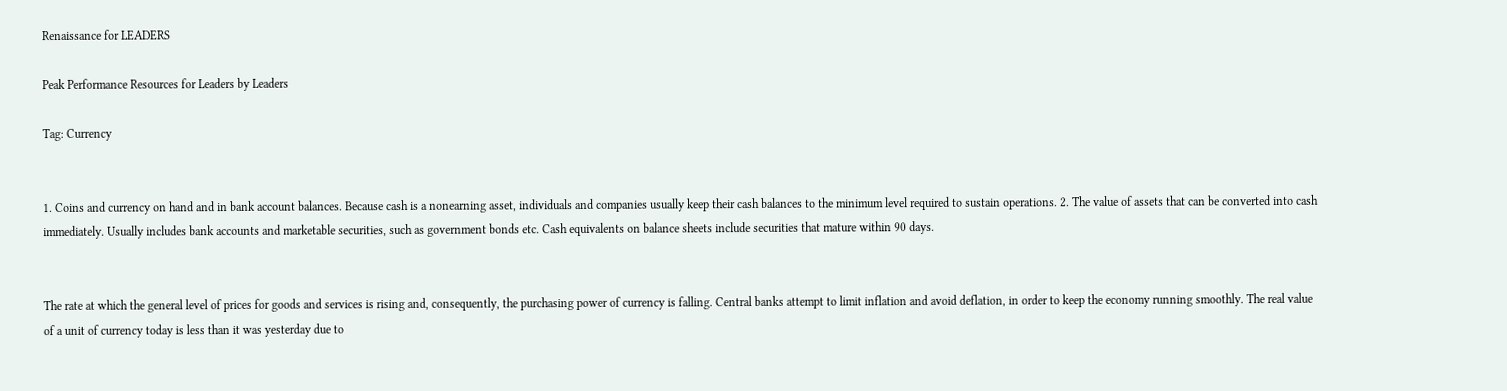Renaissance for LEADERS

Peak Performance Resources for Leaders by Leaders

Tag: Currency


1. Coins and currency on hand and in bank account balances. Because cash is a nonearning asset, individuals and companies usually keep their cash balances to the minimum level required to sustain operations. 2. The value of assets that can be converted into cash immediately. Usually includes bank accounts and marketable securities, such as government bonds etc. Cash equivalents on balance sheets include securities that mature within 90 days.


The rate at which the general level of prices for goods and services is rising and, consequently, the purchasing power of currency is falling. Central banks attempt to limit inflation and avoid deflation, in order to keep the economy running smoothly. The real value of a unit of currency today is less than it was yesterday due to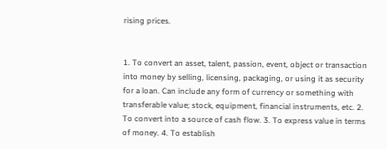rising prices.


1. To convert an asset, talent, passion, event, object or transaction into money by selling, licensing, packaging, or using it as security for a loan. Can include any form of currency or something with transferable value; stock, equipment, financial instruments, etc. 2. To convert into a source of cash flow. 3. To express value in terms of money. 4. To establish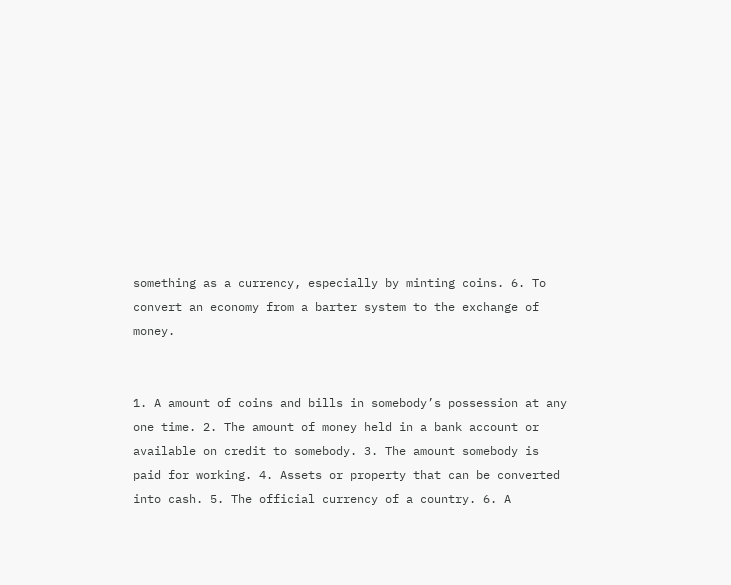something as a currency, especially by minting coins. 6. To convert an economy from a barter system to the exchange of money.


1. A amount of coins and bills in somebody’s possession at any one time. 2. The amount of money held in a bank account or available on credit to somebody. 3. The amount somebody is paid for working. 4. Assets or property that can be converted into cash. 5. The official currency of a country. 6. A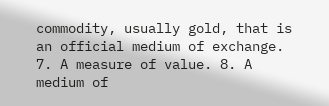commodity, usually gold, that is an official medium of exchange. 7. A measure of value. 8. A medium of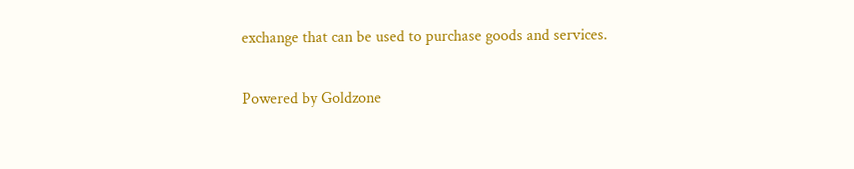exchange that can be used to purchase goods and services.

Powered by Goldzone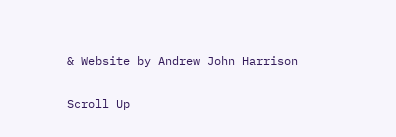& Website by Andrew John Harrison

Scroll Up